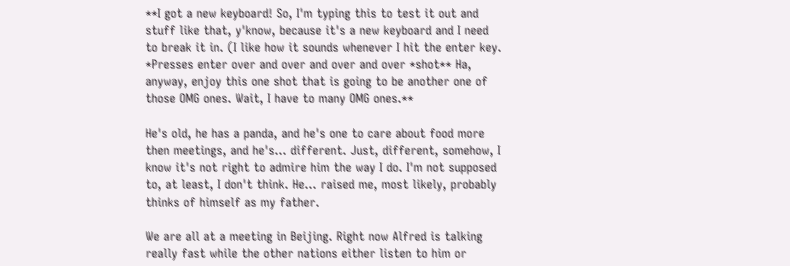**I got a new keyboard! So, I'm typing this to test it out and stuff like that, y'know, because it's a new keyboard and I need to break it in. (I like how it sounds whenever I hit the enter key. *Presses enter over and over and over and over *shot** Ha, anyway, enjoy this one shot that is going to be another one of those OMG ones. Wait, I have to many OMG ones.**

He's old, he has a panda, and he's one to care about food more then meetings, and he's... different. Just, different, somehow, I know it's not right to admire him the way I do. I'm not supposed to, at least, I don't think. He... raised me, most likely, probably thinks of himself as my father.

We are all at a meeting in Beijing. Right now Alfred is talking really fast while the other nations either listen to him or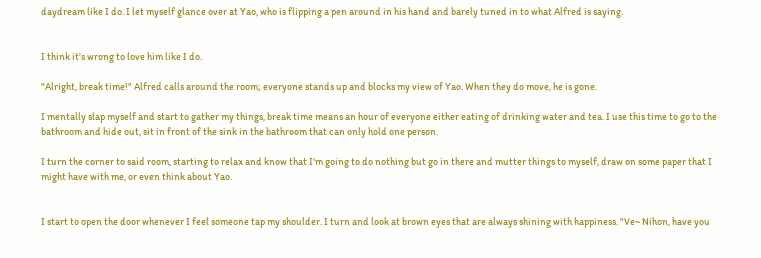daydream like I do. I let myself glance over at Yao, who is flipping a pen around in his hand and barely tuned in to what Alfred is saying.


I think it's wrong to love him like I do.

"Alright, break time!" Alfred calls around the room; everyone stands up and blocks my view of Yao. When they do move, he is gone.

I mentally slap myself and start to gather my things, break time means an hour of everyone either eating of drinking water and tea. I use this time to go to the bathroom and hide out, sit in front of the sink in the bathroom that can only hold one person.

I turn the corner to said room, starting to relax and know that I'm going to do nothing but go in there and mutter things to myself, draw on some paper that I might have with me, or even think about Yao.


I start to open the door whenever I feel someone tap my shoulder. I turn and look at brown eyes that are always shining with happiness. "Ve~ Nihon, have you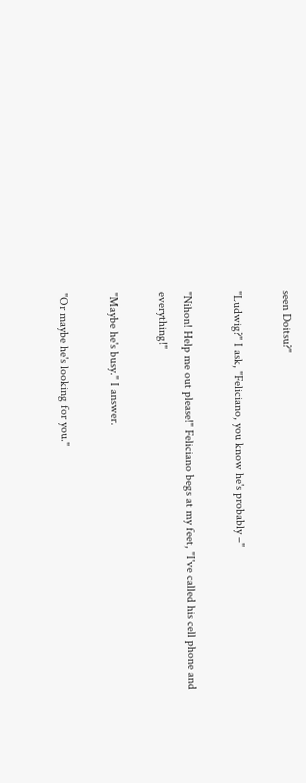seen Doitsu?"

"Ludwig?" I ask, "Feliciano, you know he's probably –"

"Nihon! Help me out please!" Feliciano begs at my feet, "I've called his cell phone and everything!"

"Maybe he's busy." I answer.

"Or maybe he's looking for you."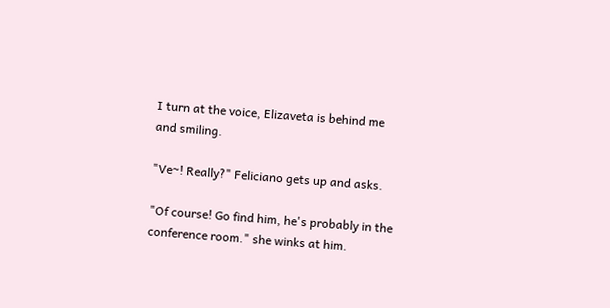I turn at the voice, Elizaveta is behind me and smiling.

"Ve~! Really?" Feliciano gets up and asks.

"Of course! Go find him, he's probably in the conference room." she winks at him.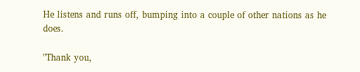He listens and runs off, bumping into a couple of other nations as he does.

"Thank you,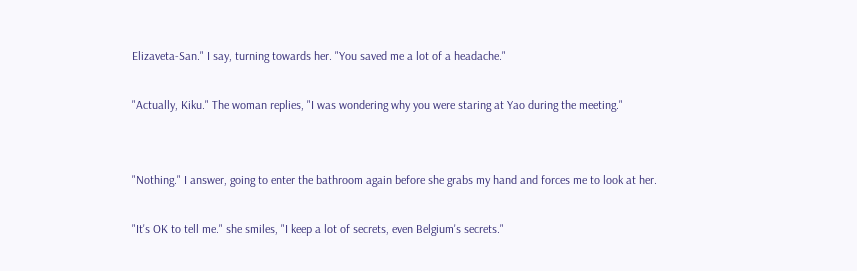Elizaveta-San." I say, turning towards her. "You saved me a lot of a headache."

"Actually, Kiku." The woman replies, "I was wondering why you were staring at Yao during the meeting."


"Nothing." I answer, going to enter the bathroom again before she grabs my hand and forces me to look at her.

"It's OK to tell me." she smiles, "I keep a lot of secrets, even Belgium's secrets."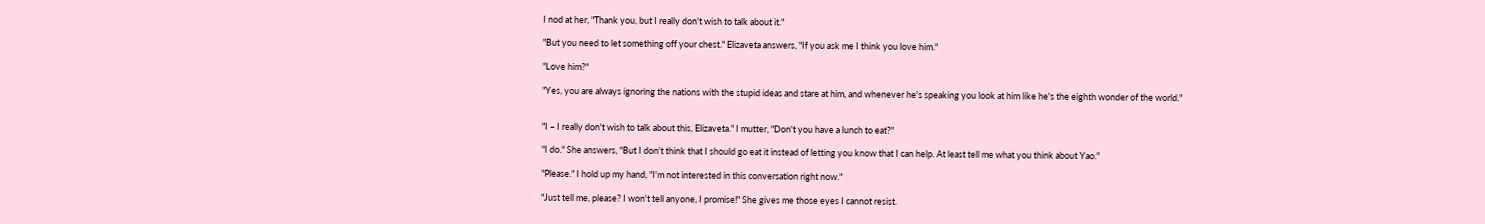I nod at her, "Thank you, but I really don't wish to talk about it."

"But you need to let something off your chest." Elizaveta answers, "If you ask me I think you love him."

"Love him?"

"Yes, you are always ignoring the nations with the stupid ideas and stare at him, and whenever he's speaking you look at him like he's the eighth wonder of the world."


"I – I really don't wish to talk about this, Elizaveta." I mutter, "Don't you have a lunch to eat?"

"I do." She answers, "But I don't think that I should go eat it instead of letting you know that I can help. At least tell me what you think about Yao."

"Please." I hold up my hand, "I'm not interested in this conversation right now."

"Just tell me, please? I won't tell anyone, I promise!" She gives me those eyes I cannot resist.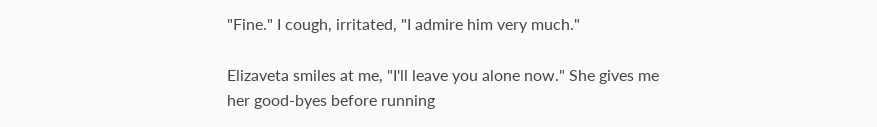"Fine." I cough, irritated, "I admire him very much."

Elizaveta smiles at me, "I'll leave you alone now." She gives me her good-byes before running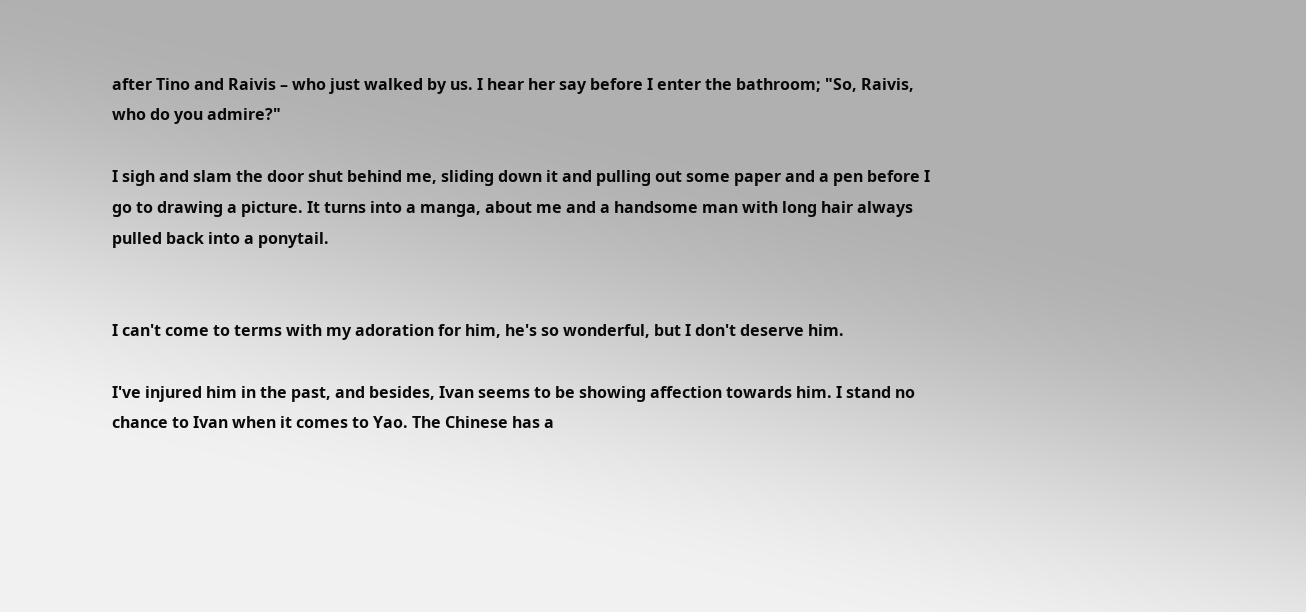after Tino and Raivis – who just walked by us. I hear her say before I enter the bathroom; "So, Raivis, who do you admire?"

I sigh and slam the door shut behind me, sliding down it and pulling out some paper and a pen before I go to drawing a picture. It turns into a manga, about me and a handsome man with long hair always pulled back into a ponytail.


I can't come to terms with my adoration for him, he's so wonderful, but I don't deserve him.

I've injured him in the past, and besides, Ivan seems to be showing affection towards him. I stand no chance to Ivan when it comes to Yao. The Chinese has a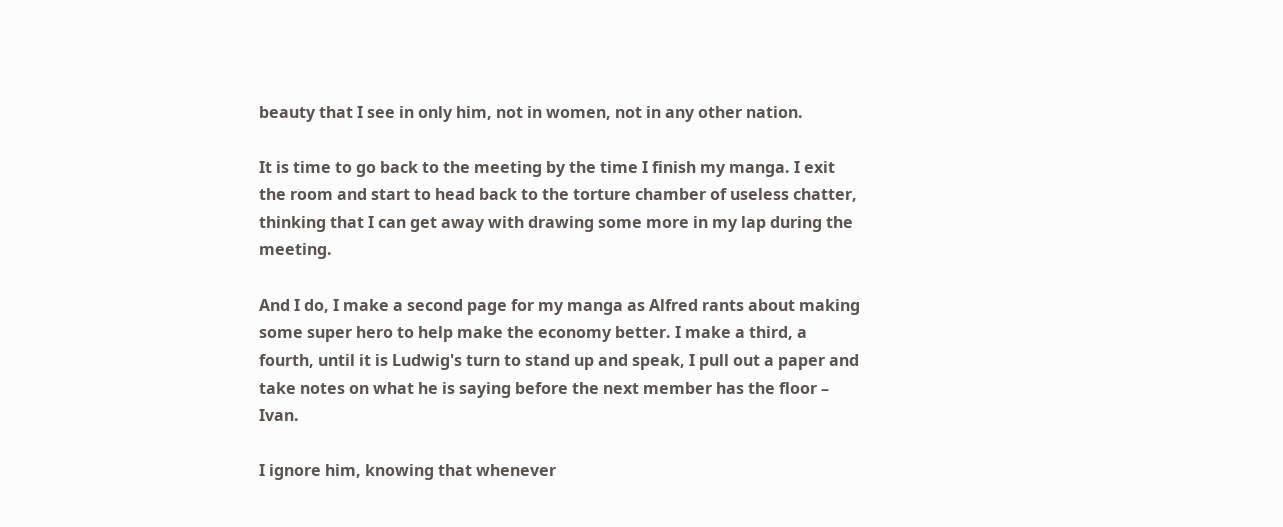beauty that I see in only him, not in women, not in any other nation.

It is time to go back to the meeting by the time I finish my manga. I exit the room and start to head back to the torture chamber of useless chatter, thinking that I can get away with drawing some more in my lap during the meeting.

And I do, I make a second page for my manga as Alfred rants about making some super hero to help make the economy better. I make a third, a fourth, until it is Ludwig's turn to stand up and speak, I pull out a paper and take notes on what he is saying before the next member has the floor – Ivan.

I ignore him, knowing that whenever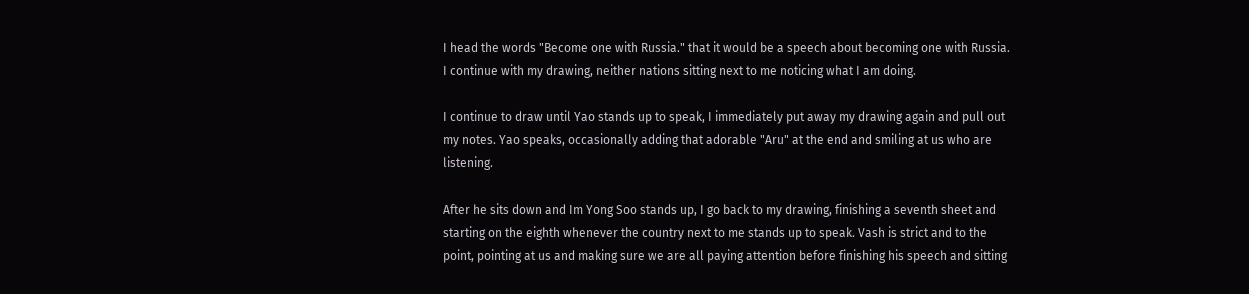I head the words "Become one with Russia." that it would be a speech about becoming one with Russia. I continue with my drawing, neither nations sitting next to me noticing what I am doing.

I continue to draw until Yao stands up to speak, I immediately put away my drawing again and pull out my notes. Yao speaks, occasionally adding that adorable "Aru" at the end and smiling at us who are listening.

After he sits down and Im Yong Soo stands up, I go back to my drawing, finishing a seventh sheet and starting on the eighth whenever the country next to me stands up to speak. Vash is strict and to the point, pointing at us and making sure we are all paying attention before finishing his speech and sitting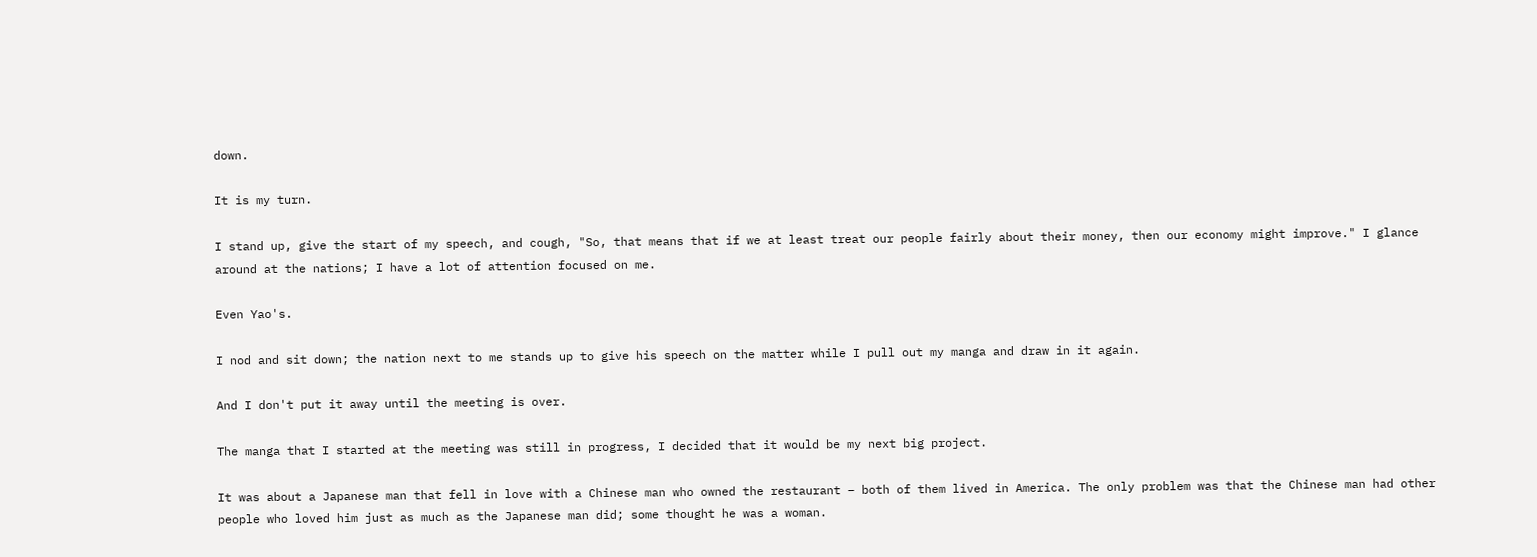down.

It is my turn.

I stand up, give the start of my speech, and cough, "So, that means that if we at least treat our people fairly about their money, then our economy might improve." I glance around at the nations; I have a lot of attention focused on me.

Even Yao's.

I nod and sit down; the nation next to me stands up to give his speech on the matter while I pull out my manga and draw in it again.

And I don't put it away until the meeting is over.

The manga that I started at the meeting was still in progress, I decided that it would be my next big project.

It was about a Japanese man that fell in love with a Chinese man who owned the restaurant – both of them lived in America. The only problem was that the Chinese man had other people who loved him just as much as the Japanese man did; some thought he was a woman.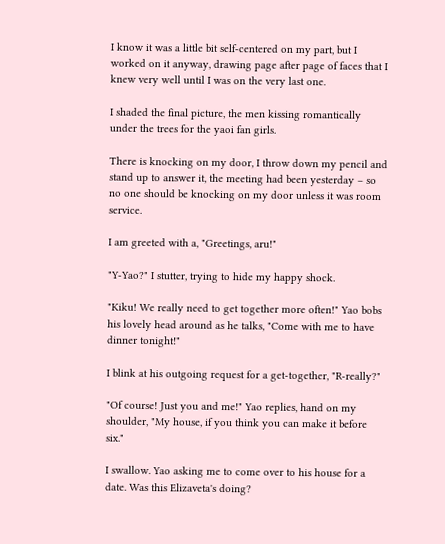I know it was a little bit self-centered on my part, but I worked on it anyway, drawing page after page of faces that I knew very well until I was on the very last one.

I shaded the final picture, the men kissing romantically under the trees for the yaoi fan girls.

There is knocking on my door, I throw down my pencil and stand up to answer it, the meeting had been yesterday – so no one should be knocking on my door unless it was room service.

I am greeted with a, "Greetings, aru!"

"Y-Yao?" I stutter, trying to hide my happy shock.

"Kiku! We really need to get together more often!" Yao bobs his lovely head around as he talks, "Come with me to have dinner tonight!"

I blink at his outgoing request for a get-together, "R-really?"

"Of course! Just you and me!" Yao replies, hand on my shoulder, "My house, if you think you can make it before six."

I swallow. Yao asking me to come over to his house for a date. Was this Elizaveta's doing?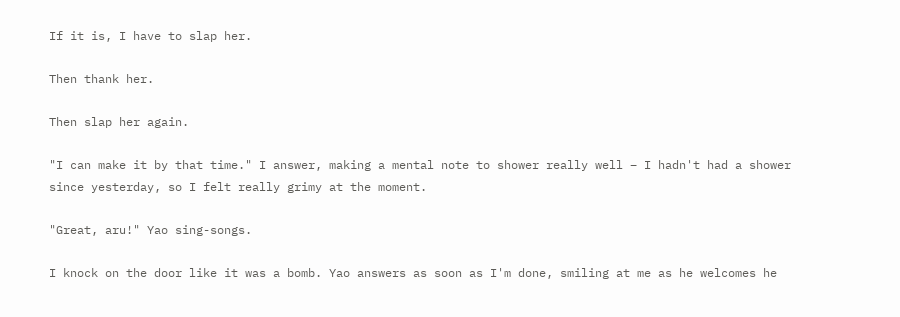If it is, I have to slap her.

Then thank her.

Then slap her again.

"I can make it by that time." I answer, making a mental note to shower really well – I hadn't had a shower since yesterday, so I felt really grimy at the moment.

"Great, aru!" Yao sing-songs.

I knock on the door like it was a bomb. Yao answers as soon as I'm done, smiling at me as he welcomes he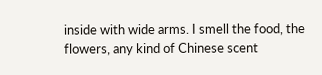inside with wide arms. I smell the food, the flowers, any kind of Chinese scent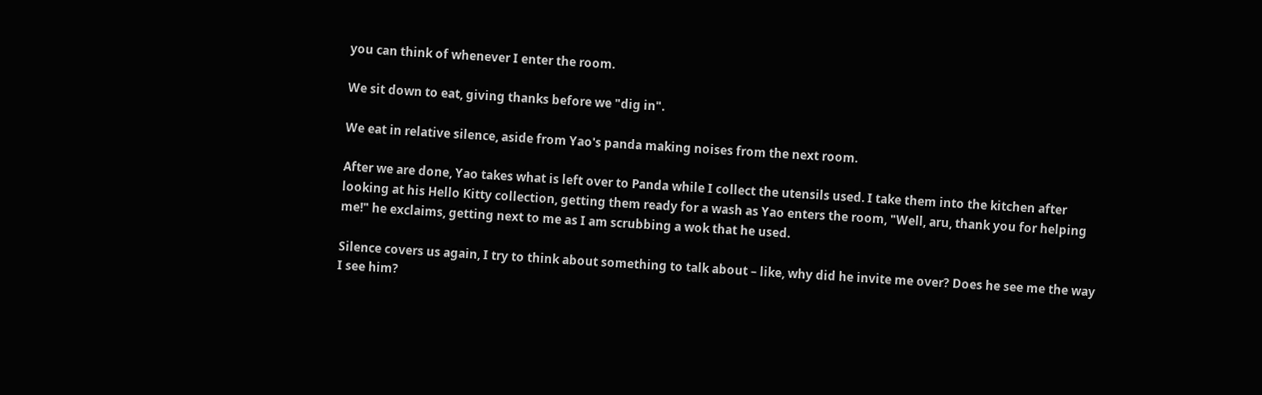you can think of whenever I enter the room.

We sit down to eat, giving thanks before we "dig in".

We eat in relative silence, aside from Yao's panda making noises from the next room.

After we are done, Yao takes what is left over to Panda while I collect the utensils used. I take them into the kitchen after looking at his Hello Kitty collection, getting them ready for a wash as Yao enters the room, "Well, aru, thank you for helping me!" he exclaims, getting next to me as I am scrubbing a wok that he used.

Silence covers us again, I try to think about something to talk about – like, why did he invite me over? Does he see me the way I see him?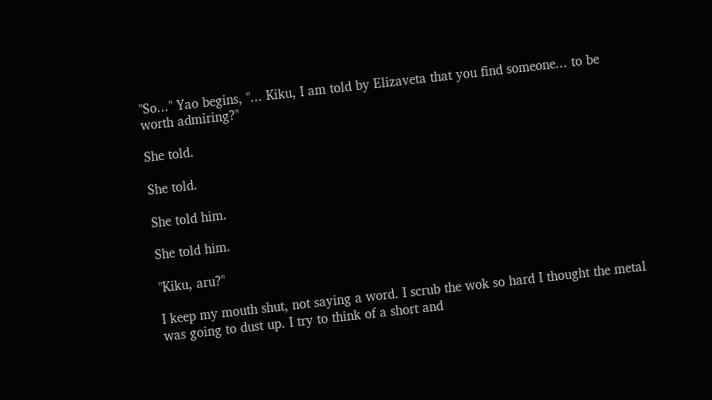"So..." Yao begins, "... Kiku, I am told by Elizaveta that you find someone... to be worth admiring?"

She told.

She told.

She told him.

She told him.

"Kiku, aru?"

I keep my mouth shut, not saying a word. I scrub the wok so hard I thought the metal was going to dust up. I try to think of a short and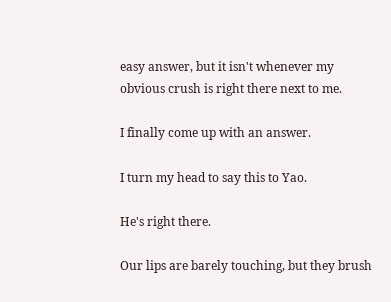easy answer, but it isn't whenever my obvious crush is right there next to me.

I finally come up with an answer.

I turn my head to say this to Yao.

He's right there.

Our lips are barely touching, but they brush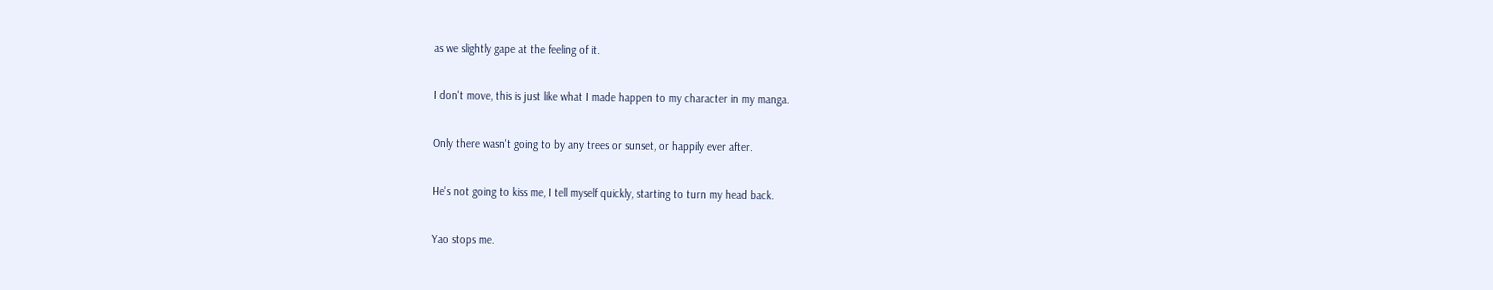as we slightly gape at the feeling of it.

I don't move, this is just like what I made happen to my character in my manga.

Only there wasn't going to by any trees or sunset, or happily ever after.

He's not going to kiss me, I tell myself quickly, starting to turn my head back.

Yao stops me.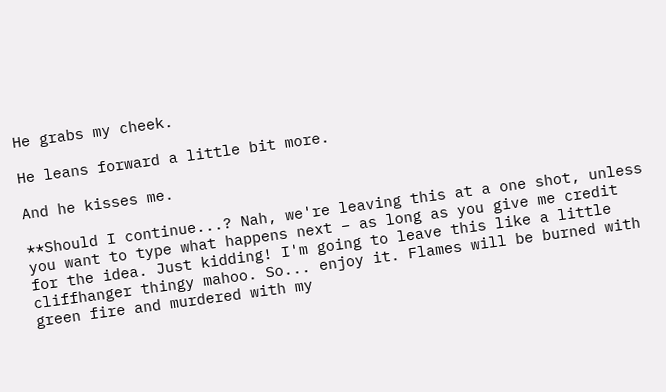He grabs my cheek.

He leans forward a little bit more.

And he kisses me.

**Should I continue...? Nah, we're leaving this at a one shot, unless you want to type what happens next – as long as you give me credit for the idea. Just kidding! I'm going to leave this like a little cliffhanger thingy mahoo. So... enjoy it. Flames will be burned with green fire and murdered with my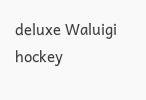deluxe Waluigi hockey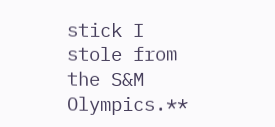stick I stole from the S&M Olympics.**